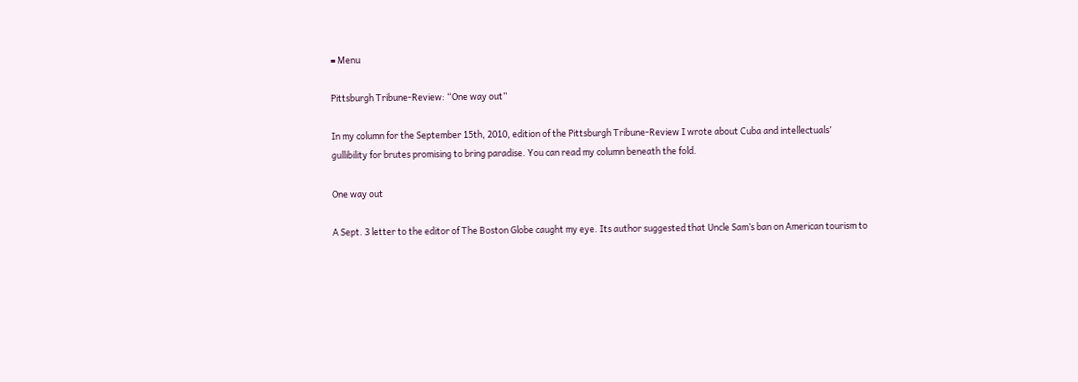≡ Menu

Pittsburgh Tribune-Review: “One way out”

In my column for the September 15th, 2010, edition of the Pittsburgh Tribune-Review I wrote about Cuba and intellectuals’ gullibility for brutes promising to bring paradise. You can read my column beneath the fold.

One way out

A Sept. 3 letter to the editor of The Boston Globe caught my eye. Its author suggested that Uncle Sam’s ban on American tourism to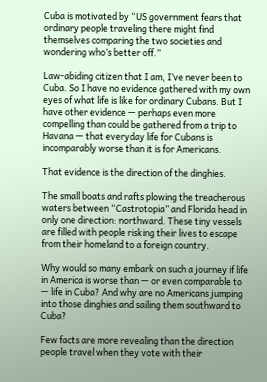Cuba is motivated by “US government fears that ordinary people traveling there might find themselves comparing the two societies and wondering who’s better off.”

Law-abiding citizen that I am, I’ve never been to Cuba. So I have no evidence gathered with my own eyes of what life is like for ordinary Cubans. But I have other evidence — perhaps even more compelling than could be gathered from a trip to Havana — that everyday life for Cubans is incomparably worse than it is for Americans.

That evidence is the direction of the dinghies.

The small boats and rafts plowing the treacherous waters between “Castrotopia” and Florida head in only one direction: northward. These tiny vessels are filled with people risking their lives to escape from their homeland to a foreign country.

Why would so many embark on such a journey if life in America is worse than — or even comparable to — life in Cuba? And why are no Americans jumping into those dinghies and sailing them southward to Cuba?

Few facts are more revealing than the direction people travel when they vote with their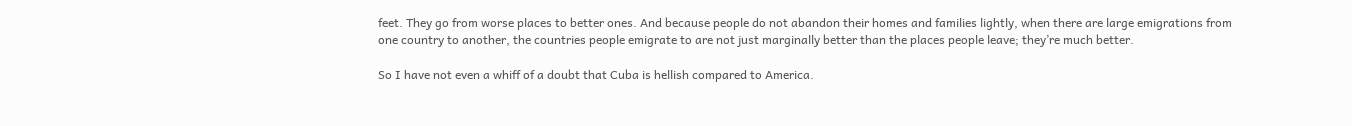feet. They go from worse places to better ones. And because people do not abandon their homes and families lightly, when there are large emigrations from one country to another, the countries people emigrate to are not just marginally better than the places people leave; they’re much better.

So I have not even a whiff of a doubt that Cuba is hellish compared to America.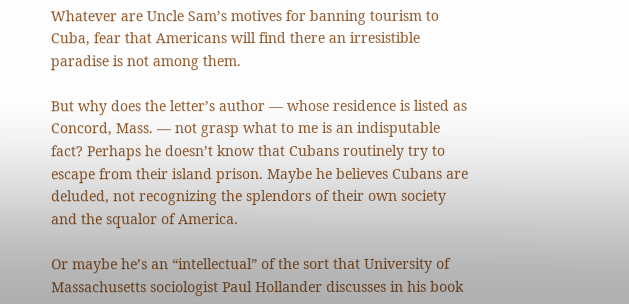Whatever are Uncle Sam’s motives for banning tourism to Cuba, fear that Americans will find there an irresistible paradise is not among them.

But why does the letter’s author — whose residence is listed as Concord, Mass. — not grasp what to me is an indisputable fact? Perhaps he doesn’t know that Cubans routinely try to escape from their island prison. Maybe he believes Cubans are deluded, not recognizing the splendors of their own society and the squalor of America.

Or maybe he’s an “intellectual” of the sort that University of Massachusetts sociologist Paul Hollander discusses in his book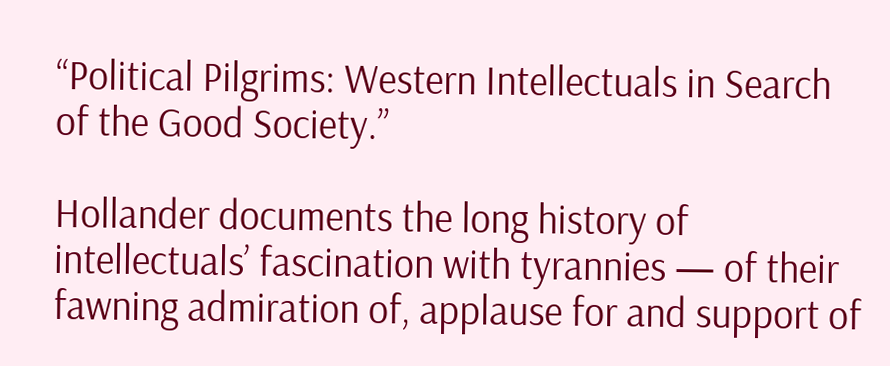“Political Pilgrims: Western Intellectuals in Search of the Good Society.”

Hollander documents the long history of intellectuals’ fascination with tyrannies — of their fawning admiration of, applause for and support of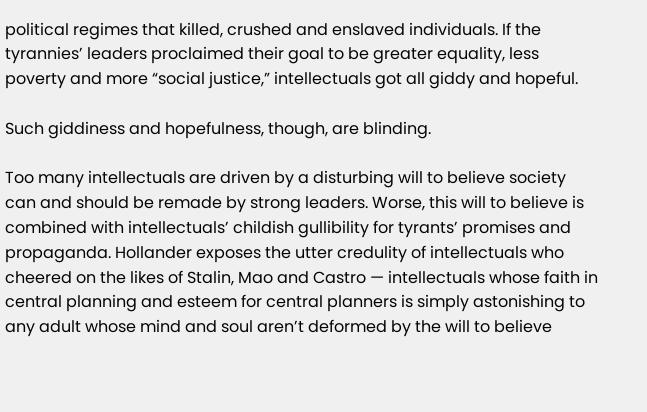political regimes that killed, crushed and enslaved individuals. If the tyrannies’ leaders proclaimed their goal to be greater equality, less poverty and more “social justice,” intellectuals got all giddy and hopeful.

Such giddiness and hopefulness, though, are blinding.

Too many intellectuals are driven by a disturbing will to believe society can and should be remade by strong leaders. Worse, this will to believe is combined with intellectuals’ childish gullibility for tyrants’ promises and propaganda. Hollander exposes the utter credulity of intellectuals who cheered on the likes of Stalin, Mao and Castro — intellectuals whose faith in central planning and esteem for central planners is simply astonishing to any adult whose mind and soul aren’t deformed by the will to believe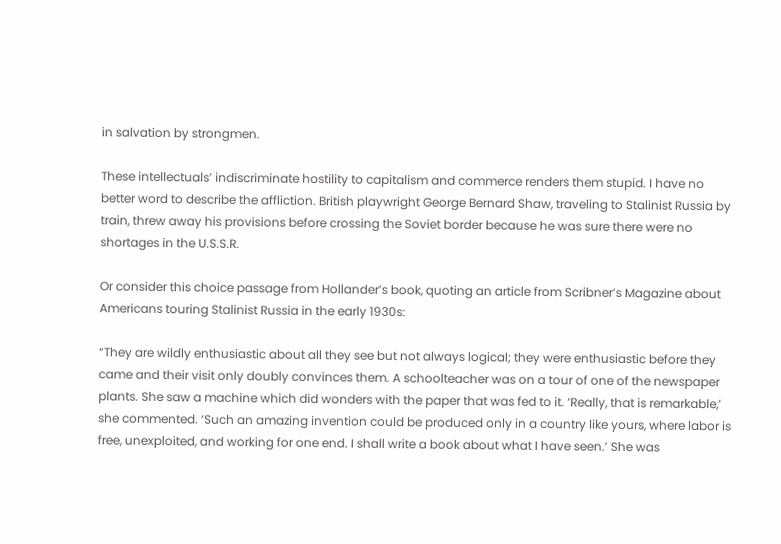in salvation by strongmen.

These intellectuals’ indiscriminate hostility to capitalism and commerce renders them stupid. I have no better word to describe the affliction. British playwright George Bernard Shaw, traveling to Stalinist Russia by train, threw away his provisions before crossing the Soviet border because he was sure there were no shortages in the U.S.S.R.

Or consider this choice passage from Hollander’s book, quoting an article from Scribner’s Magazine about Americans touring Stalinist Russia in the early 1930s:

“They are wildly enthusiastic about all they see but not always logical; they were enthusiastic before they came and their visit only doubly convinces them. A schoolteacher was on a tour of one of the newspaper plants. She saw a machine which did wonders with the paper that was fed to it. ‘Really, that is remarkable,’ she commented. ‘Such an amazing invention could be produced only in a country like yours, where labor is free, unexploited, and working for one end. I shall write a book about what I have seen.’ She was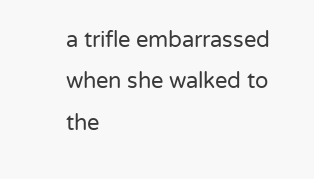a trifle embarrassed when she walked to the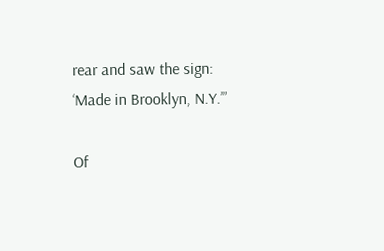rear and saw the sign: ‘Made in Brooklyn, N.Y.’”

Of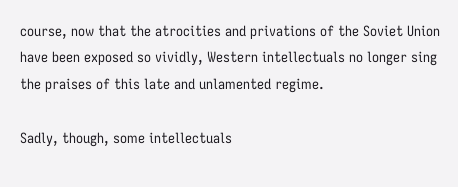course, now that the atrocities and privations of the Soviet Union have been exposed so vividly, Western intellectuals no longer sing the praises of this late and unlamented regime.

Sadly, though, some intellectuals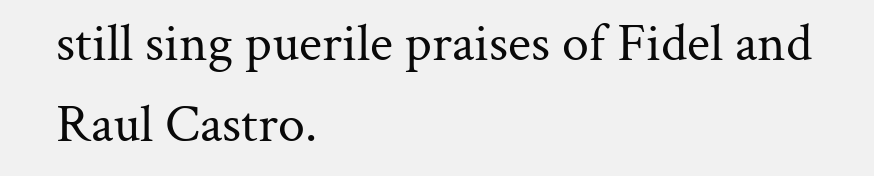still sing puerile praises of Fidel and Raul Castro.